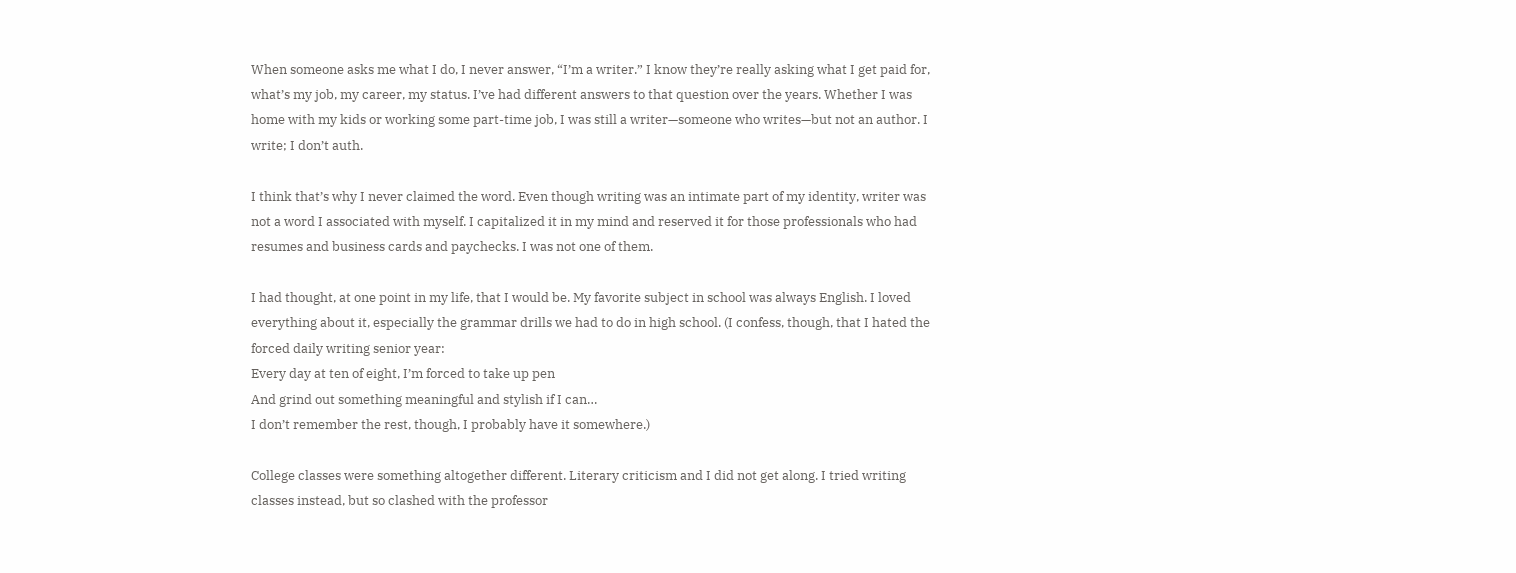When someone asks me what I do, I never answer, “I’m a writer.” I know they’re really asking what I get paid for, what’s my job, my career, my status. I’ve had different answers to that question over the years. Whether I was home with my kids or working some part-time job, I was still a writer—someone who writes—but not an author. I write; I don’t auth.

I think that’s why I never claimed the word. Even though writing was an intimate part of my identity, writer was not a word I associated with myself. I capitalized it in my mind and reserved it for those professionals who had resumes and business cards and paychecks. I was not one of them.

I had thought, at one point in my life, that I would be. My favorite subject in school was always English. I loved everything about it, especially the grammar drills we had to do in high school. (I confess, though, that I hated the forced daily writing senior year:
Every day at ten of eight, I’m forced to take up pen
And grind out something meaningful and stylish if I can…
I don’t remember the rest, though, I probably have it somewhere.)

College classes were something altogether different. Literary criticism and I did not get along. I tried writing classes instead, but so clashed with the professor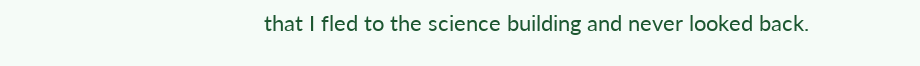that I fled to the science building and never looked back.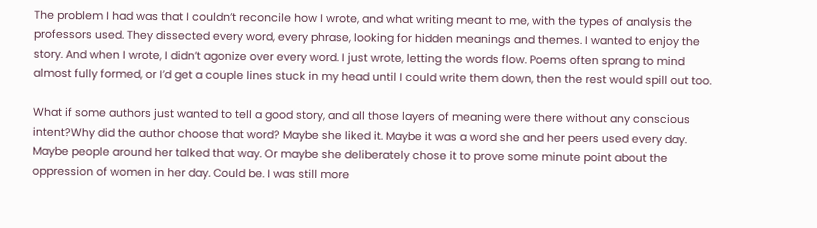The problem I had was that I couldn’t reconcile how I wrote, and what writing meant to me, with the types of analysis the professors used. They dissected every word, every phrase, looking for hidden meanings and themes. I wanted to enjoy the story. And when I wrote, I didn’t agonize over every word. I just wrote, letting the words flow. Poems often sprang to mind almost fully formed, or I’d get a couple lines stuck in my head until I could write them down, then the rest would spill out too.

What if some authors just wanted to tell a good story, and all those layers of meaning were there without any conscious intent?Why did the author choose that word? Maybe she liked it. Maybe it was a word she and her peers used every day. Maybe people around her talked that way. Or maybe she deliberately chose it to prove some minute point about the oppression of women in her day. Could be. I was still more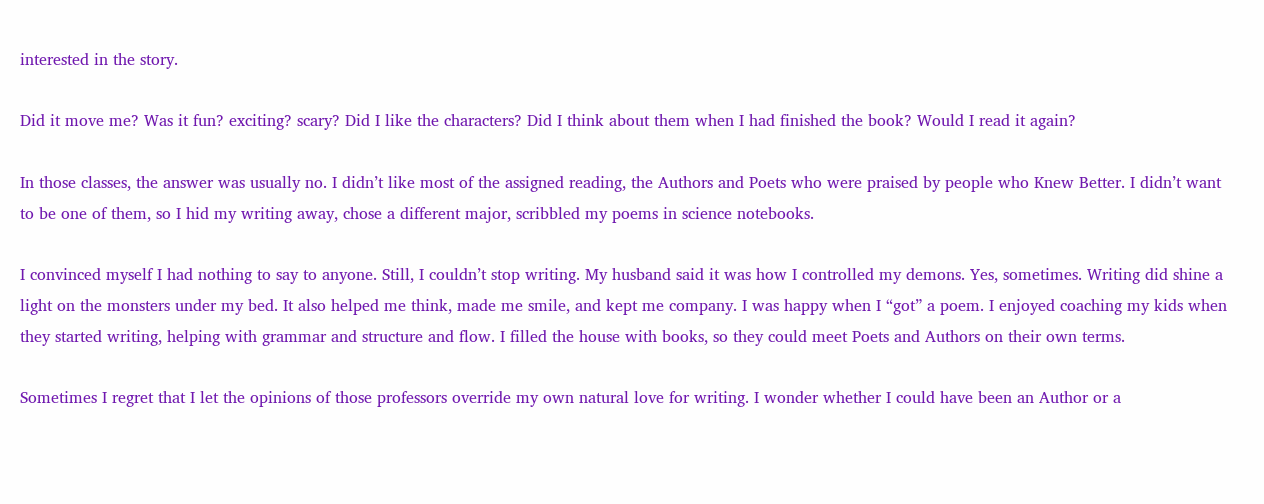interested in the story.

Did it move me? Was it fun? exciting? scary? Did I like the characters? Did I think about them when I had finished the book? Would I read it again?

In those classes, the answer was usually no. I didn’t like most of the assigned reading, the Authors and Poets who were praised by people who Knew Better. I didn’t want to be one of them, so I hid my writing away, chose a different major, scribbled my poems in science notebooks.

I convinced myself I had nothing to say to anyone. Still, I couldn’t stop writing. My husband said it was how I controlled my demons. Yes, sometimes. Writing did shine a light on the monsters under my bed. It also helped me think, made me smile, and kept me company. I was happy when I “got” a poem. I enjoyed coaching my kids when they started writing, helping with grammar and structure and flow. I filled the house with books, so they could meet Poets and Authors on their own terms.

Sometimes I regret that I let the opinions of those professors override my own natural love for writing. I wonder whether I could have been an Author or a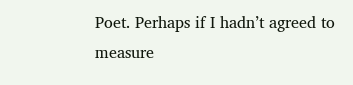Poet. Perhaps if I hadn’t agreed to measure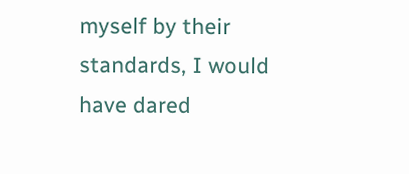myself by their standards, I would have dared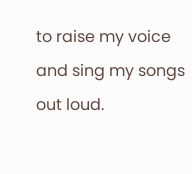to raise my voice and sing my songs out loud.